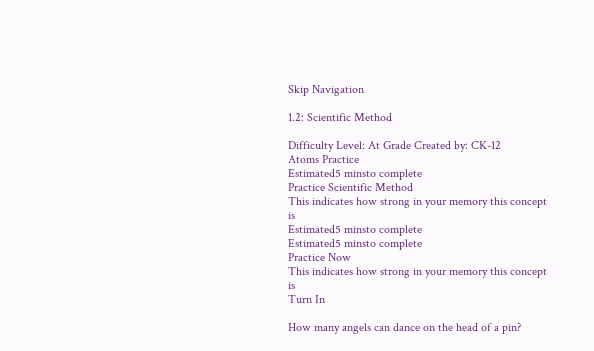Skip Navigation

1.2: Scientific Method

Difficulty Level: At Grade Created by: CK-12
Atoms Practice
Estimated5 minsto complete
Practice Scientific Method
This indicates how strong in your memory this concept is
Estimated5 minsto complete
Estimated5 minsto complete
Practice Now
This indicates how strong in your memory this concept is
Turn In

How many angels can dance on the head of a pin?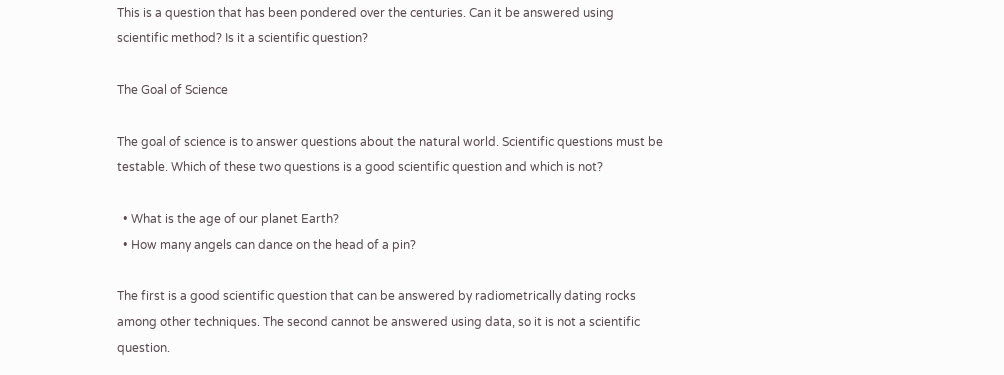This is a question that has been pondered over the centuries. Can it be answered using scientific method? Is it a scientific question?

The Goal of Science

The goal of science is to answer questions about the natural world. Scientific questions must be testable. Which of these two questions is a good scientific question and which is not?

  • What is the age of our planet Earth?
  • How many angels can dance on the head of a pin?

The first is a good scientific question that can be answered by radiometrically dating rocks among other techniques. The second cannot be answered using data, so it is not a scientific question.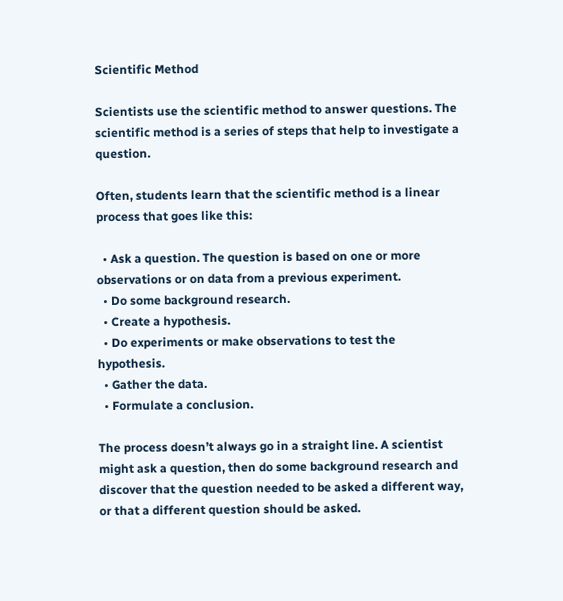Scientific Method

Scientists use the scientific method to answer questions. The scientific method is a series of steps that help to investigate a question.

Often, students learn that the scientific method is a linear process that goes like this:

  • Ask a question. The question is based on one or more observations or on data from a previous experiment.
  • Do some background research.
  • Create a hypothesis.
  • Do experiments or make observations to test the hypothesis.
  • Gather the data.
  • Formulate a conclusion.

The process doesn’t always go in a straight line. A scientist might ask a question, then do some background research and discover that the question needed to be asked a different way, or that a different question should be asked.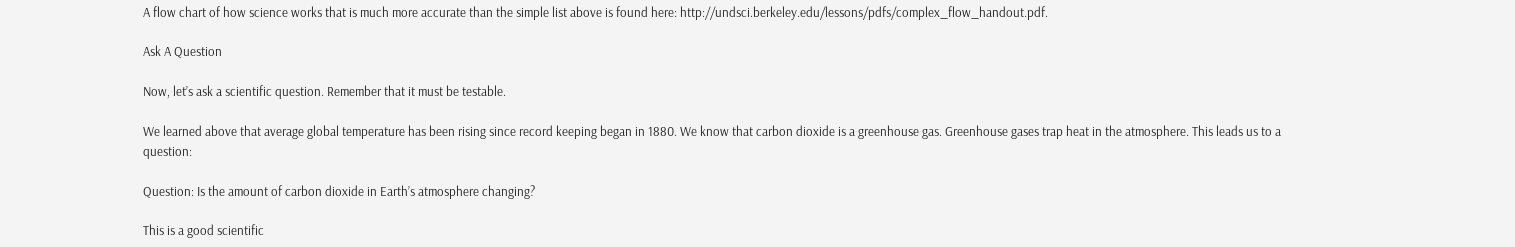A flow chart of how science works that is much more accurate than the simple list above is found here: http://undsci.berkeley.edu/lessons/pdfs/complex_flow_handout.pdf.

Ask A Question

Now, let’s ask a scientific question. Remember that it must be testable.

We learned above that average global temperature has been rising since record keeping began in 1880. We know that carbon dioxide is a greenhouse gas. Greenhouse gases trap heat in the atmosphere. This leads us to a question:

Question: Is the amount of carbon dioxide in Earth’s atmosphere changing?

This is a good scientific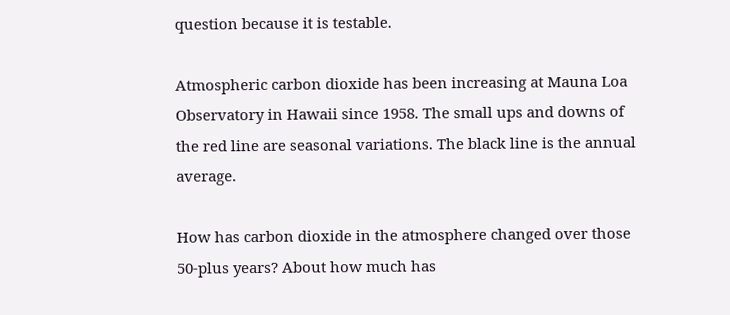question because it is testable.

Atmospheric carbon dioxide has been increasing at Mauna Loa Observatory in Hawaii since 1958. The small ups and downs of the red line are seasonal variations. The black line is the annual average.

How has carbon dioxide in the atmosphere changed over those 50-plus years? About how much has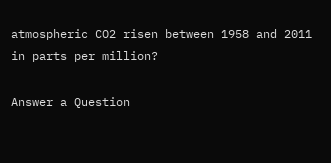atmospheric CO2 risen between 1958 and 2011 in parts per million?

Answer a Question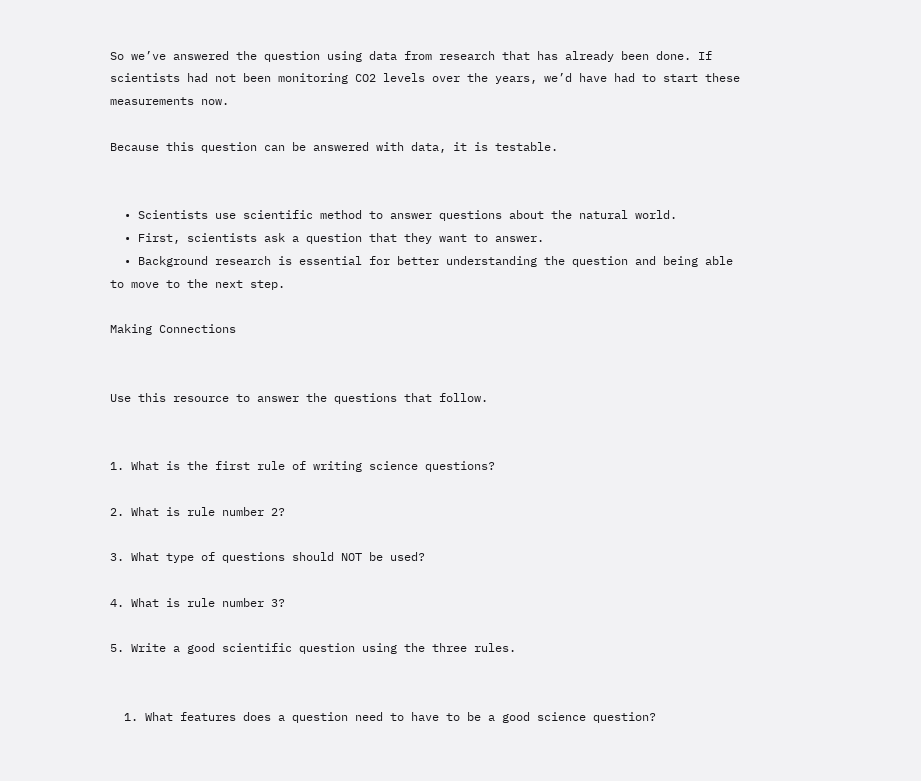So we’ve answered the question using data from research that has already been done. If scientists had not been monitoring CO2 levels over the years, we’d have had to start these measurements now.

Because this question can be answered with data, it is testable.


  • Scientists use scientific method to answer questions about the natural world.
  • First, scientists ask a question that they want to answer.
  • Background research is essential for better understanding the question and being able to move to the next step.

Making Connections


Use this resource to answer the questions that follow.


1. What is the first rule of writing science questions?

2. What is rule number 2?

3. What type of questions should NOT be used?

4. What is rule number 3?

5. Write a good scientific question using the three rules.


  1. What features does a question need to have to be a good science question?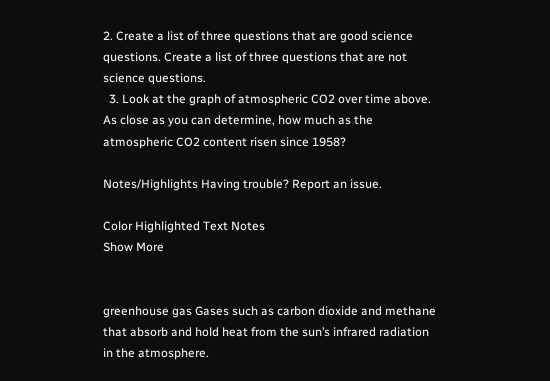2. Create a list of three questions that are good science questions. Create a list of three questions that are not science questions.
  3. Look at the graph of atmospheric CO2 over time above. As close as you can determine, how much as the atmospheric CO2 content risen since 1958?

Notes/Highlights Having trouble? Report an issue.

Color Highlighted Text Notes
Show More


greenhouse gas Gases such as carbon dioxide and methane that absorb and hold heat from the sun’s infrared radiation in the atmosphere.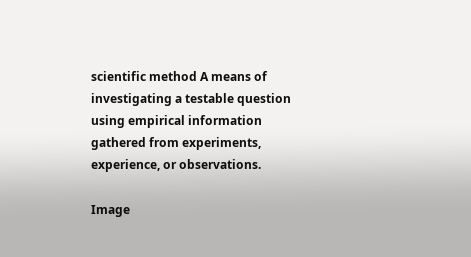scientific method A means of investigating a testable question using empirical information gathered from experiments, experience, or observations.

Image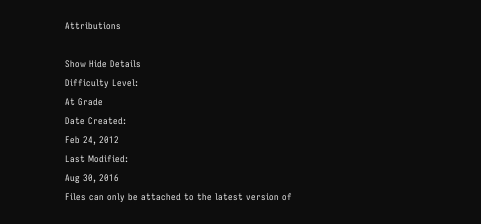Attributions

Show Hide Details
Difficulty Level:
At Grade
Date Created:
Feb 24, 2012
Last Modified:
Aug 30, 2016
Files can only be attached to the latest version of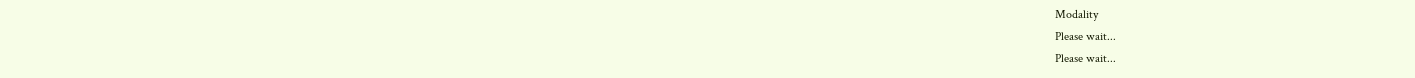Modality
Please wait...
Please wait...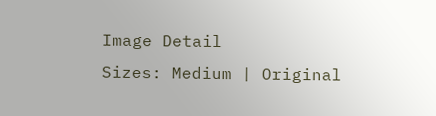Image Detail
Sizes: Medium | Original